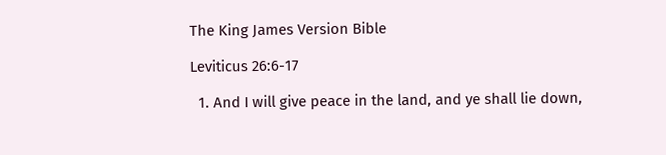The King James Version Bible

Leviticus 26:6-17

  1. And I will give peace in the land, and ye shall lie down,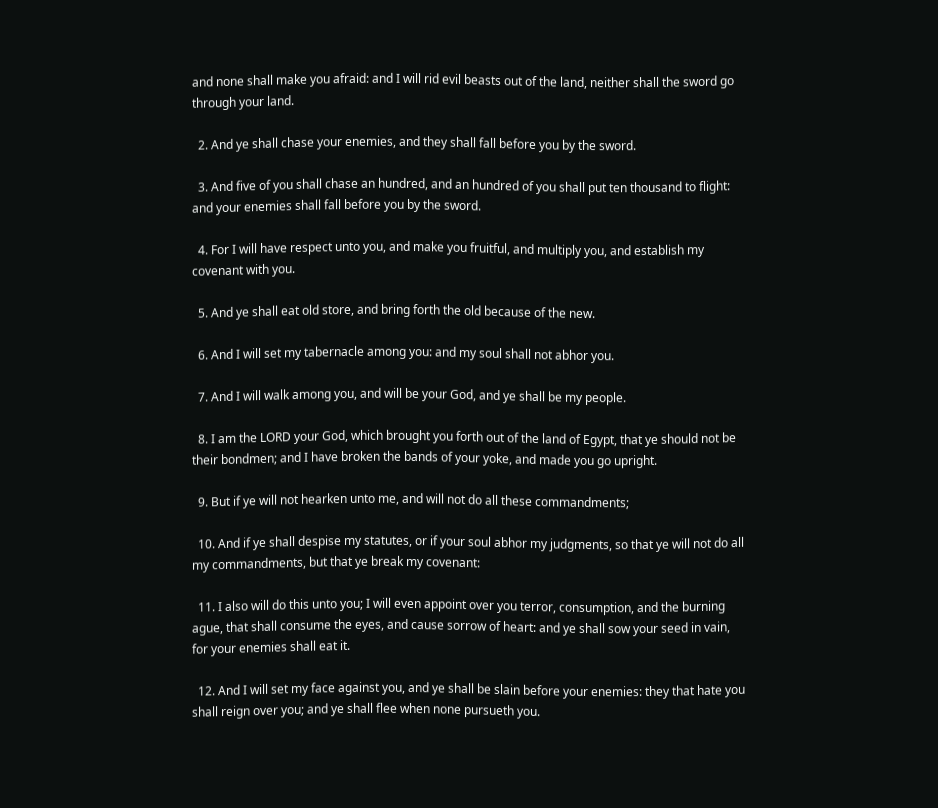and none shall make you afraid: and I will rid evil beasts out of the land, neither shall the sword go through your land.

  2. And ye shall chase your enemies, and they shall fall before you by the sword.

  3. And five of you shall chase an hundred, and an hundred of you shall put ten thousand to flight: and your enemies shall fall before you by the sword.

  4. For I will have respect unto you, and make you fruitful, and multiply you, and establish my covenant with you.

  5. And ye shall eat old store, and bring forth the old because of the new.

  6. And I will set my tabernacle among you: and my soul shall not abhor you.

  7. And I will walk among you, and will be your God, and ye shall be my people.

  8. I am the LORD your God, which brought you forth out of the land of Egypt, that ye should not be their bondmen; and I have broken the bands of your yoke, and made you go upright.

  9. But if ye will not hearken unto me, and will not do all these commandments;

  10. And if ye shall despise my statutes, or if your soul abhor my judgments, so that ye will not do all my commandments, but that ye break my covenant:

  11. I also will do this unto you; I will even appoint over you terror, consumption, and the burning ague, that shall consume the eyes, and cause sorrow of heart: and ye shall sow your seed in vain, for your enemies shall eat it.

  12. And I will set my face against you, and ye shall be slain before your enemies: they that hate you shall reign over you; and ye shall flee when none pursueth you.